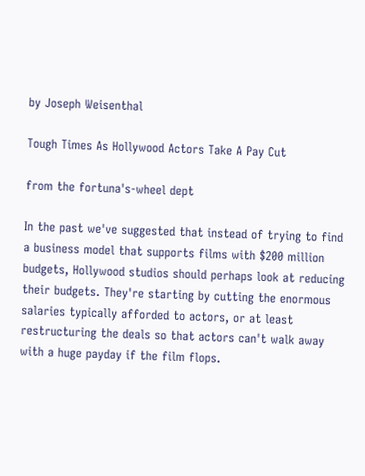by Joseph Weisenthal

Tough Times As Hollywood Actors Take A Pay Cut

from the fortuna's-wheel dept

In the past we've suggested that instead of trying to find a business model that supports films with $200 million budgets, Hollywood studios should perhaps look at reducing their budgets. They're starting by cutting the enormous salaries typically afforded to actors, or at least restructuring the deals so that actors can't walk away with a huge payday if the film flops.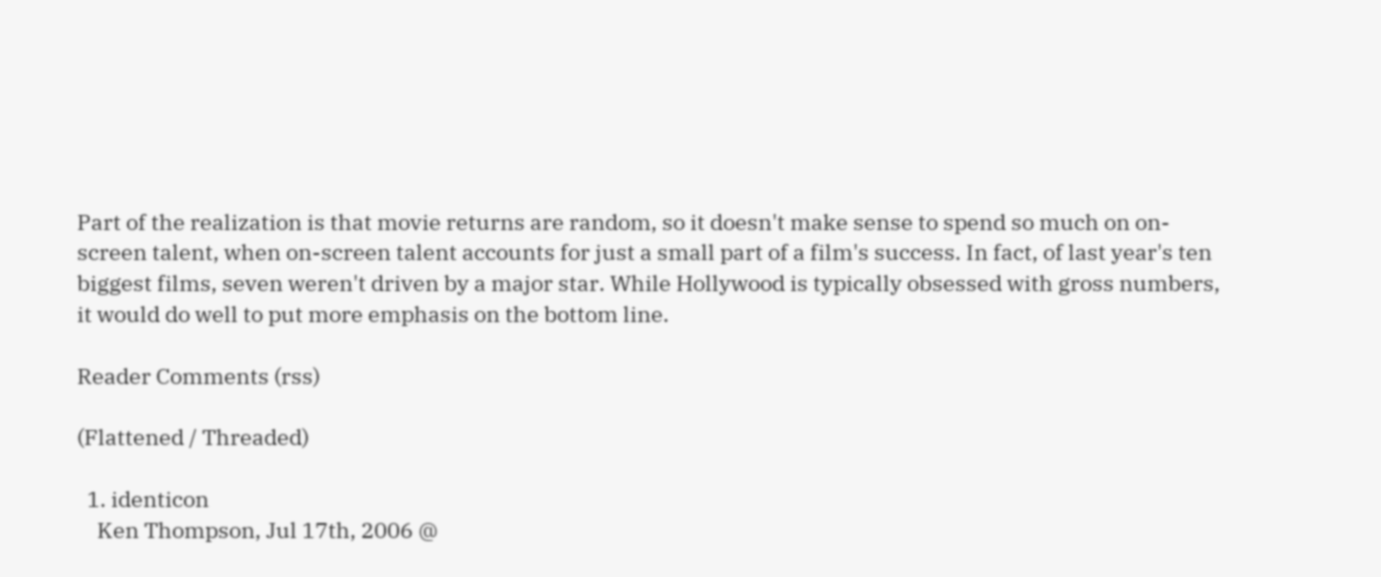Part of the realization is that movie returns are random, so it doesn't make sense to spend so much on on-screen talent, when on-screen talent accounts for just a small part of a film's success. In fact, of last year's ten biggest films, seven weren't driven by a major star. While Hollywood is typically obsessed with gross numbers, it would do well to put more emphasis on the bottom line.

Reader Comments (rss)

(Flattened / Threaded)

  1. identicon
    Ken Thompson, Jul 17th, 2006 @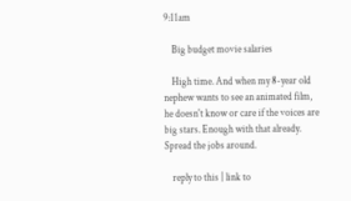9:11am

    Big budget movie salaries

    High time. And when my 8-year old nephew wants to see an animated film, he doesn't know or care if the voices are big stars. Enough with that already. Spread the jobs around.

    reply to this | link to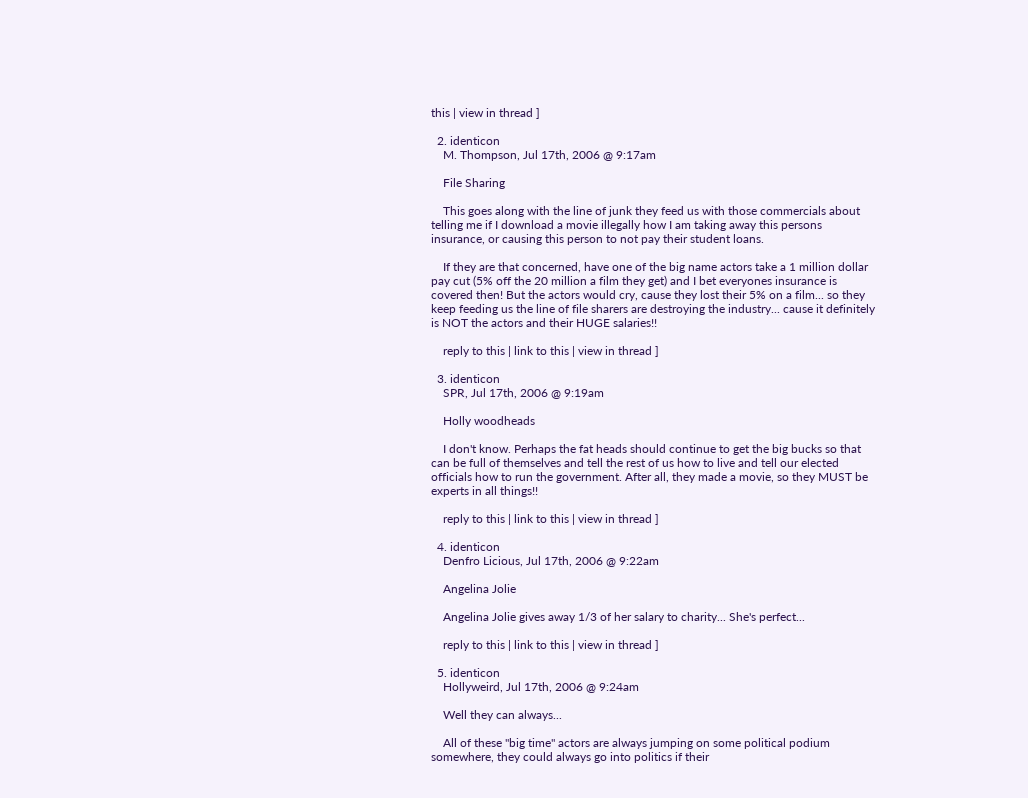this | view in thread ]

  2. identicon
    M. Thompson, Jul 17th, 2006 @ 9:17am

    File Sharing

    This goes along with the line of junk they feed us with those commercials about telling me if I download a movie illegally how I am taking away this persons insurance, or causing this person to not pay their student loans.

    If they are that concerned, have one of the big name actors take a 1 million dollar pay cut (5% off the 20 million a film they get) and I bet everyones insurance is covered then! But the actors would cry, cause they lost their 5% on a film... so they keep feeding us the line of file sharers are destroying the industry... cause it definitely is NOT the actors and their HUGE salaries!!

    reply to this | link to this | view in thread ]

  3. identicon
    SPR, Jul 17th, 2006 @ 9:19am

    Holly woodheads

    I don't know. Perhaps the fat heads should continue to get the big bucks so that can be full of themselves and tell the rest of us how to live and tell our elected officials how to run the government. After all, they made a movie, so they MUST be experts in all things!!

    reply to this | link to this | view in thread ]

  4. identicon
    Denfro Licious, Jul 17th, 2006 @ 9:22am

    Angelina Jolie

    Angelina Jolie gives away 1/3 of her salary to charity... She's perfect...

    reply to this | link to this | view in thread ]

  5. identicon
    Hollyweird, Jul 17th, 2006 @ 9:24am

    Well they can always...

    All of these "big time" actors are always jumping on some political podium somewhere, they could always go into politics if their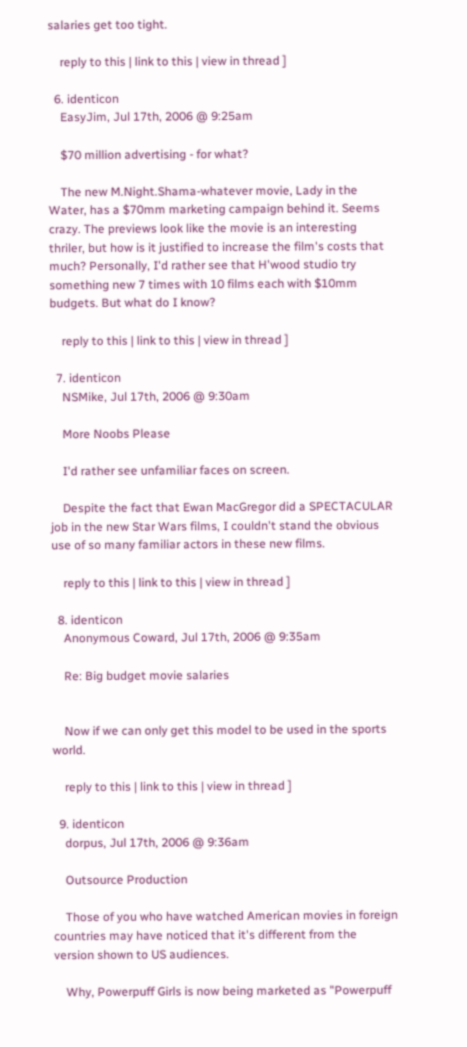salaries get too tight.

    reply to this | link to this | view in thread ]

  6. identicon
    EasyJim, Jul 17th, 2006 @ 9:25am

    $70 million advertising - for what?

    The new M.Night.Shama-whatever movie, Lady in the Water, has a $70mm marketing campaign behind it. Seems crazy. The previews look like the movie is an interesting thriler, but how is it justified to increase the film's costs that much? Personally, I'd rather see that H'wood studio try something new 7 times with 10 films each with $10mm budgets. But what do I know?

    reply to this | link to this | view in thread ]

  7. identicon
    NSMike, Jul 17th, 2006 @ 9:30am

    More Noobs Please

    I'd rather see unfamiliar faces on screen.

    Despite the fact that Ewan MacGregor did a SPECTACULAR job in the new Star Wars films, I couldn't stand the obvious use of so many familiar actors in these new films.

    reply to this | link to this | view in thread ]

  8. identicon
    Anonymous Coward, Jul 17th, 2006 @ 9:35am

    Re: Big budget movie salaries


    Now if we can only get this model to be used in the sports world.

    reply to this | link to this | view in thread ]

  9. identicon
    dorpus, Jul 17th, 2006 @ 9:36am

    Outsource Production

    Those of you who have watched American movies in foreign countries may have noticed that it's different from the version shown to US audiences.

    Why, Powerpuff Girls is now being marketed as "Powerpuff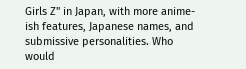Girls Z" in Japan, with more anime-ish features, Japanese names, and submissive personalities. Who would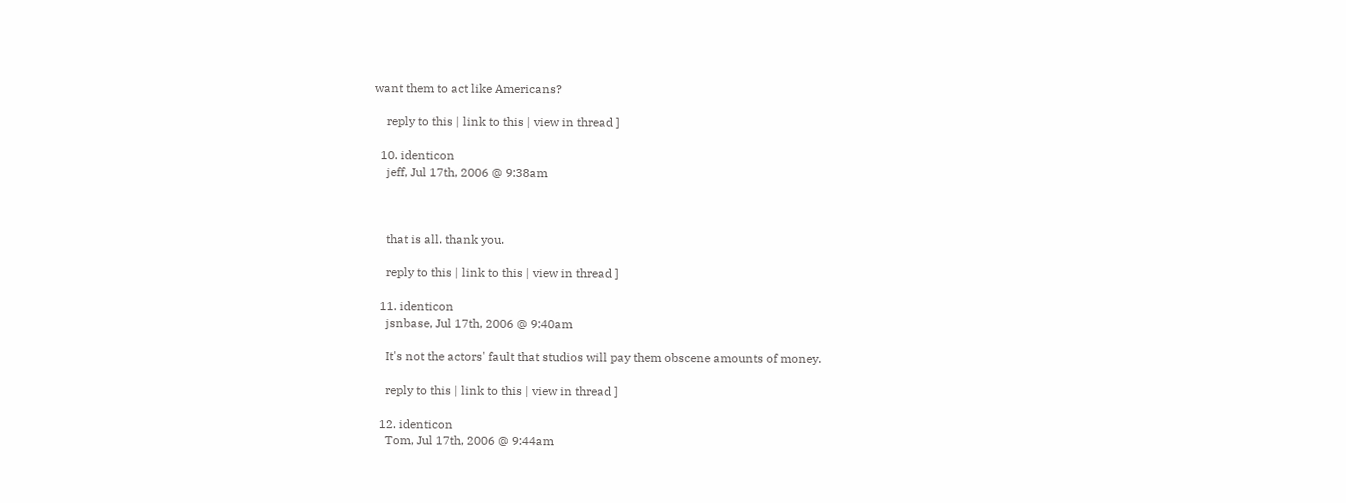want them to act like Americans?

    reply to this | link to this | view in thread ]

  10. identicon
    jeff, Jul 17th, 2006 @ 9:38am



    that is all. thank you.

    reply to this | link to this | view in thread ]

  11. identicon
    jsnbase, Jul 17th, 2006 @ 9:40am

    It's not the actors' fault that studios will pay them obscene amounts of money.

    reply to this | link to this | view in thread ]

  12. identicon
    Tom, Jul 17th, 2006 @ 9:44am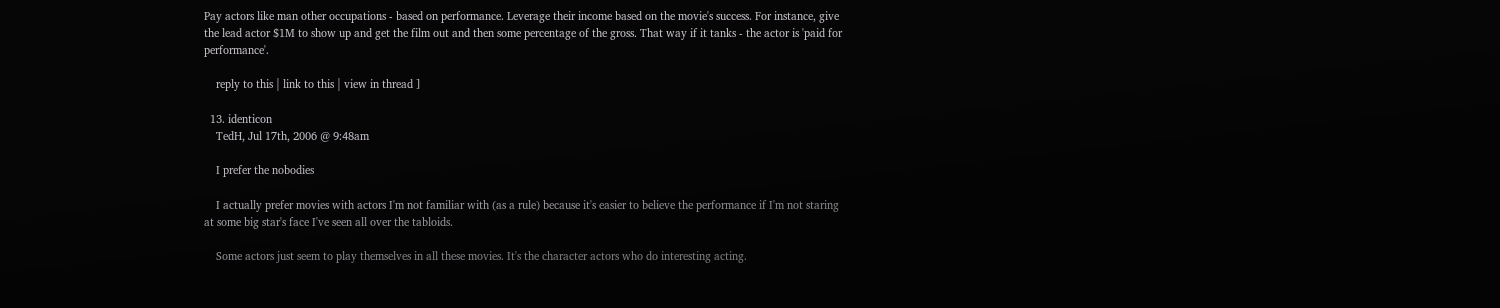Pay actors like man other occupations - based on performance. Leverage their income based on the movie's success. For instance, give the lead actor $1M to show up and get the film out and then some percentage of the gross. That way if it tanks - the actor is 'paid for performance'.

    reply to this | link to this | view in thread ]

  13. identicon
    TedH, Jul 17th, 2006 @ 9:48am

    I prefer the nobodies

    I actually prefer movies with actors I'm not familiar with (as a rule) because it's easier to believe the performance if I'm not staring at some big star's face I've seen all over the tabloids.

    Some actors just seem to play themselves in all these movies. It's the character actors who do interesting acting.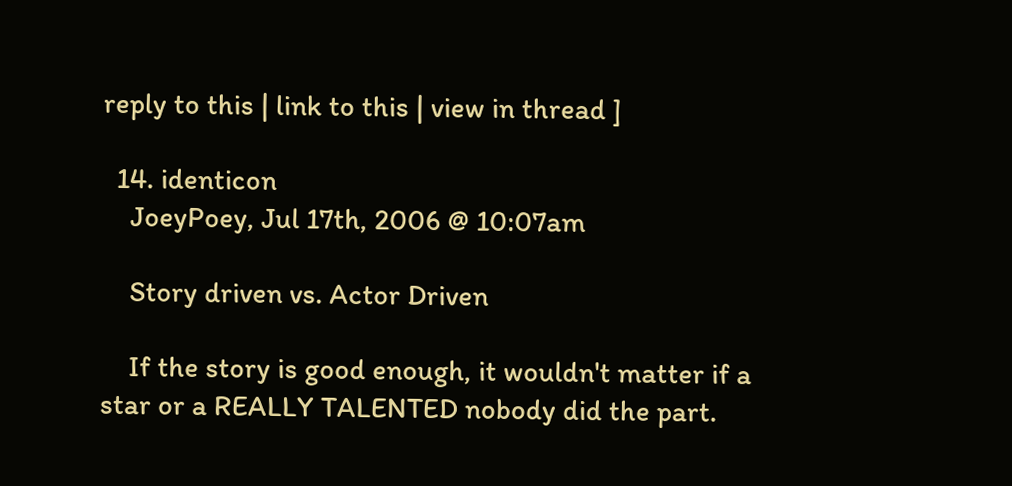reply to this | link to this | view in thread ]

  14. identicon
    JoeyPoey, Jul 17th, 2006 @ 10:07am

    Story driven vs. Actor Driven

    If the story is good enough, it wouldn't matter if a star or a REALLY TALENTED nobody did the part.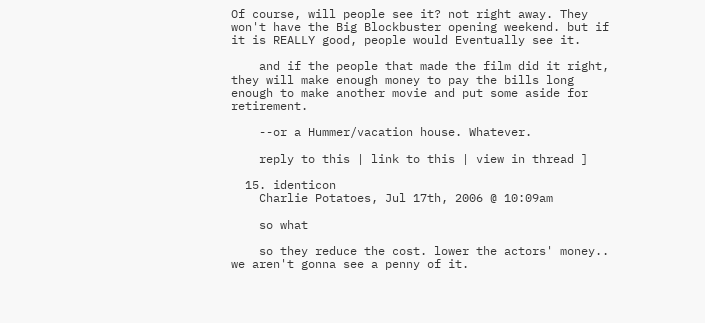Of course, will people see it? not right away. They won't have the Big Blockbuster opening weekend. but if it is REALLY good, people would Eventually see it.

    and if the people that made the film did it right, they will make enough money to pay the bills long enough to make another movie and put some aside for retirement.

    --or a Hummer/vacation house. Whatever.

    reply to this | link to this | view in thread ]

  15. identicon
    Charlie Potatoes, Jul 17th, 2006 @ 10:09am

    so what

    so they reduce the cost. lower the actors' money.. we aren't gonna see a penny of it.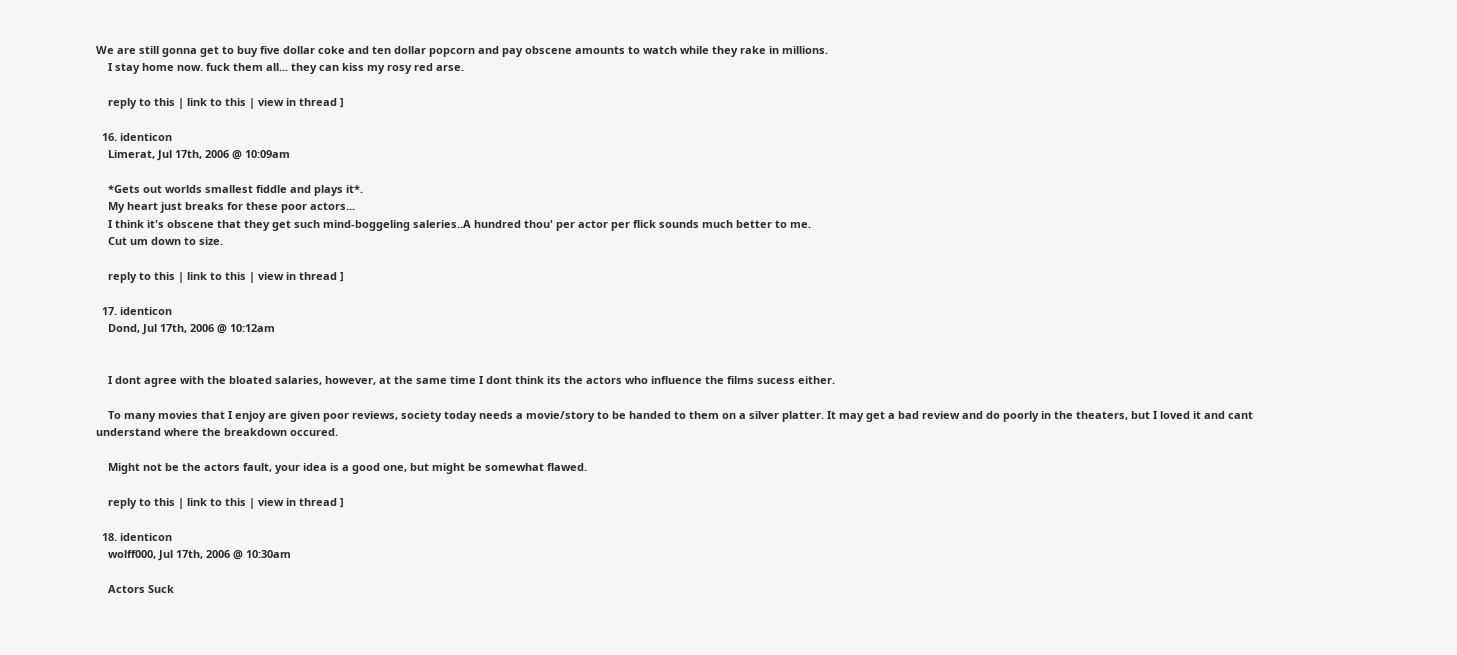We are still gonna get to buy five dollar coke and ten dollar popcorn and pay obscene amounts to watch while they rake in millions.
    I stay home now. fuck them all... they can kiss my rosy red arse.

    reply to this | link to this | view in thread ]

  16. identicon
    Limerat, Jul 17th, 2006 @ 10:09am

    *Gets out worlds smallest fiddle and plays it*.
    My heart just breaks for these poor actors...
    I think it's obscene that they get such mind-boggeling saleries..A hundred thou' per actor per flick sounds much better to me.
    Cut um down to size.

    reply to this | link to this | view in thread ]

  17. identicon
    Dond, Jul 17th, 2006 @ 10:12am


    I dont agree with the bloated salaries, however, at the same time I dont think its the actors who influence the films sucess either.

    To many movies that I enjoy are given poor reviews, society today needs a movie/story to be handed to them on a silver platter. It may get a bad review and do poorly in the theaters, but I loved it and cant understand where the breakdown occured.

    Might not be the actors fault, your idea is a good one, but might be somewhat flawed.

    reply to this | link to this | view in thread ]

  18. identicon
    wolff000, Jul 17th, 2006 @ 10:30am

    Actors Suck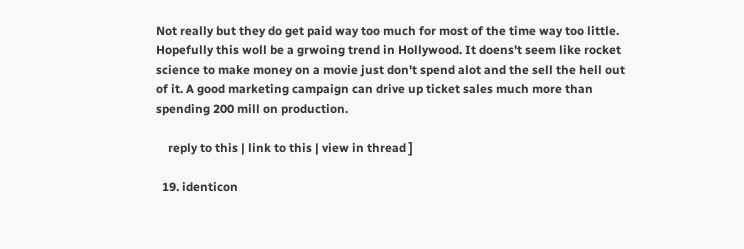Not really but they do get paid way too much for most of the time way too little. Hopefully this woll be a grwoing trend in Hollywood. It doens't seem like rocket science to make money on a movie just don't spend alot and the sell the hell out of it. A good marketing campaign can drive up ticket sales much more than spending 200 mill on production.

    reply to this | link to this | view in thread ]

  19. identicon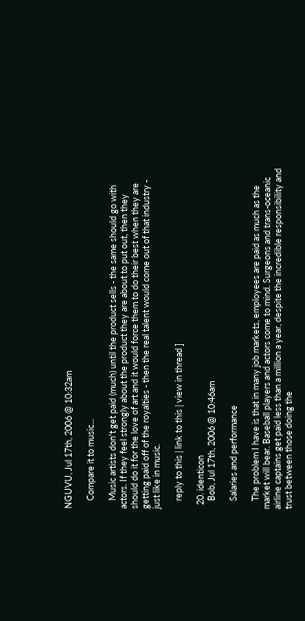NGUVU, Jul 17th, 2006 @ 10:32am

    Compare it to music...

    Music artists don't get paid (much) until the product sells - the same should go with actors. If they feel strongly about the product they are about to put out, then they should do it for the love of art and it would force them to do their best when they are getting paid off of the royalties - then the real talent would come out of that industry - just like in music.

    reply to this | link to this | view in thread ]

  20. identicon
    Bob, Jul 17th, 2006 @ 10:46am

    Salaries and performance

    The problem I have is that in many job markets, employees are paid as much as the market will bear. Baseball players and actors come to mind. Surgeons and trans-oceanic airline captains get paid less than a million a year, despite the incredible responsibility and trust between those doing the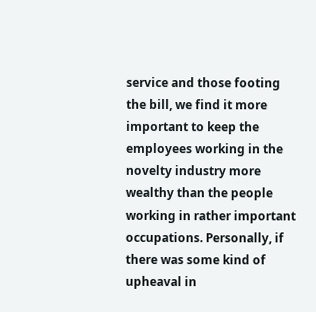service and those footing the bill, we find it more important to keep the employees working in the novelty industry more wealthy than the people working in rather important occupations. Personally, if there was some kind of upheaval in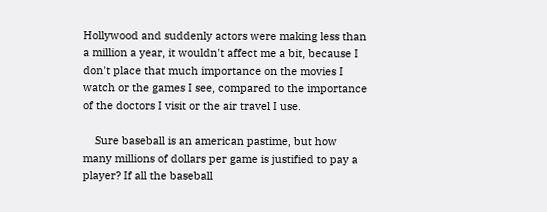Hollywood and suddenly actors were making less than a million a year, it wouldn't affect me a bit, because I don't place that much importance on the movies I watch or the games I see, compared to the importance of the doctors I visit or the air travel I use.

    Sure baseball is an american pastime, but how many millions of dollars per game is justified to pay a player? If all the baseball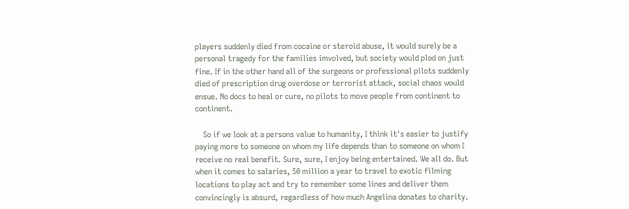players suddenly died from cocaine or steroid abuse, it would surely be a personal tragedy for the families imvolved, but society would plod on just fine. If in the other hand all of the surgeons or professional pilots suddenly died of prescription drug overdose or terrorist attack, social chaos would ensue. No docs to heal or cure, no pilots to move people from continent to continent.

    So if we look at a persons value to humanity, I think it's easier to justify paying more to someone on whom my life depends than to someone on whom I receive no real benefit. Sure, sure, I enjoy being entertained. We all do. But when it comes to salaries, 50 million a year to travel to exotic filming locations to play act and try to remember some lines and deliver them convincingly is absurd, regardless of how much Angelina donates to charity.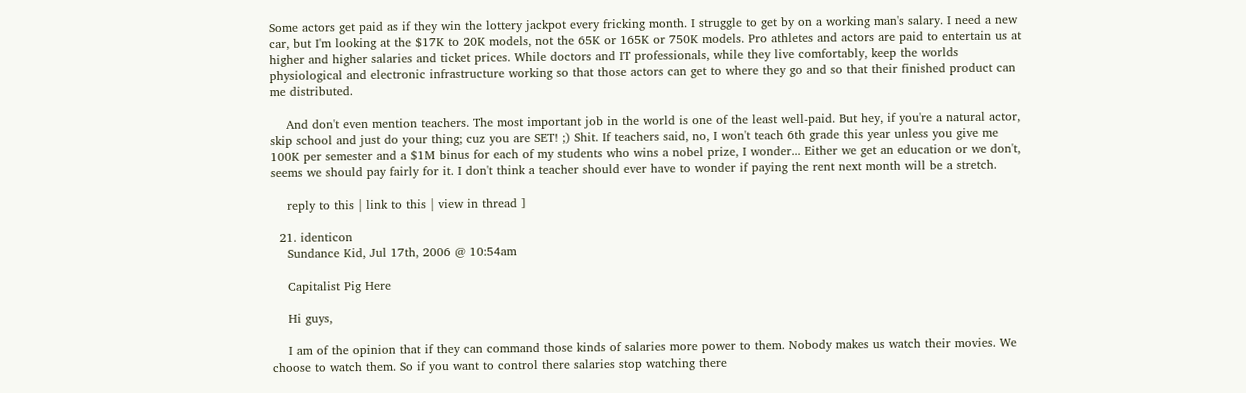Some actors get paid as if they win the lottery jackpot every fricking month. I struggle to get by on a working man's salary. I need a new car, but I'm looking at the $17K to 20K models, not the 65K or 165K or 750K models. Pro athletes and actors are paid to entertain us at higher and higher salaries and ticket prices. While doctors and IT professionals, while they live comfortably, keep the worlds physiological and electronic infrastructure working so that those actors can get to where they go and so that their finished product can me distributed.

    And don't even mention teachers. The most important job in the world is one of the least well-paid. But hey, if you're a natural actor, skip school and just do your thing; cuz you are SET! ;) Shit. If teachers said, no, I won't teach 6th grade this year unless you give me 100K per semester and a $1M binus for each of my students who wins a nobel prize, I wonder... Either we get an education or we don't, seems we should pay fairly for it. I don't think a teacher should ever have to wonder if paying the rent next month will be a stretch.

    reply to this | link to this | view in thread ]

  21. identicon
    Sundance Kid, Jul 17th, 2006 @ 10:54am

    Capitalist Pig Here

    Hi guys,

    I am of the opinion that if they can command those kinds of salaries more power to them. Nobody makes us watch their movies. We choose to watch them. So if you want to control there salaries stop watching there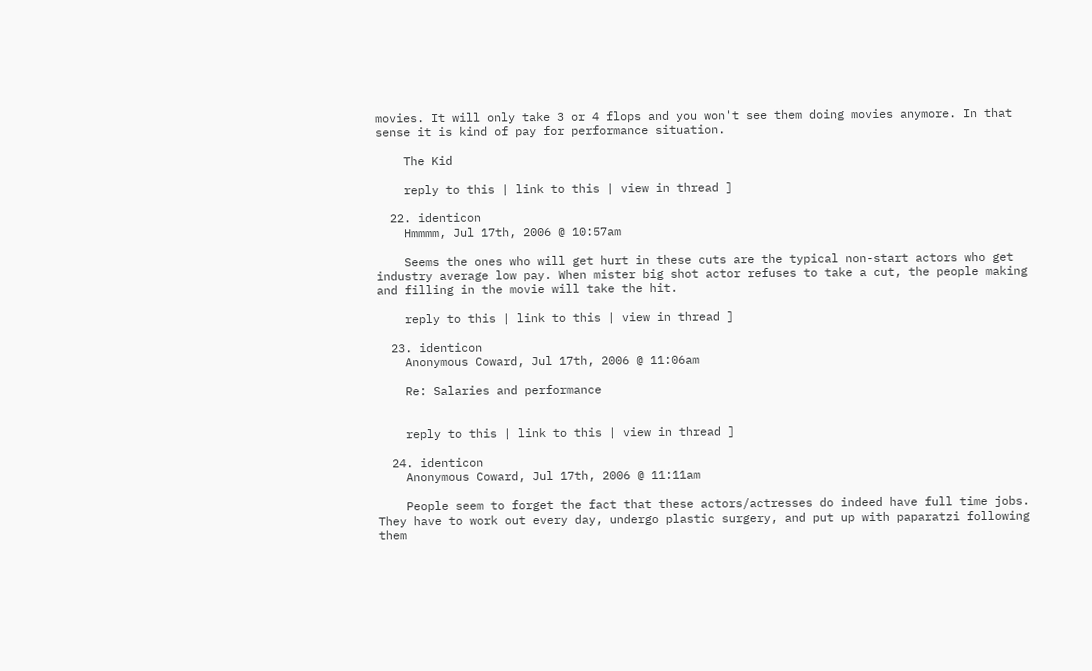movies. It will only take 3 or 4 flops and you won't see them doing movies anymore. In that sense it is kind of pay for performance situation.

    The Kid

    reply to this | link to this | view in thread ]

  22. identicon
    Hmmmm, Jul 17th, 2006 @ 10:57am

    Seems the ones who will get hurt in these cuts are the typical non-start actors who get industry average low pay. When mister big shot actor refuses to take a cut, the people making and filling in the movie will take the hit.

    reply to this | link to this | view in thread ]

  23. identicon
    Anonymous Coward, Jul 17th, 2006 @ 11:06am

    Re: Salaries and performance


    reply to this | link to this | view in thread ]

  24. identicon
    Anonymous Coward, Jul 17th, 2006 @ 11:11am

    People seem to forget the fact that these actors/actresses do indeed have full time jobs. They have to work out every day, undergo plastic surgery, and put up with paparatzi following them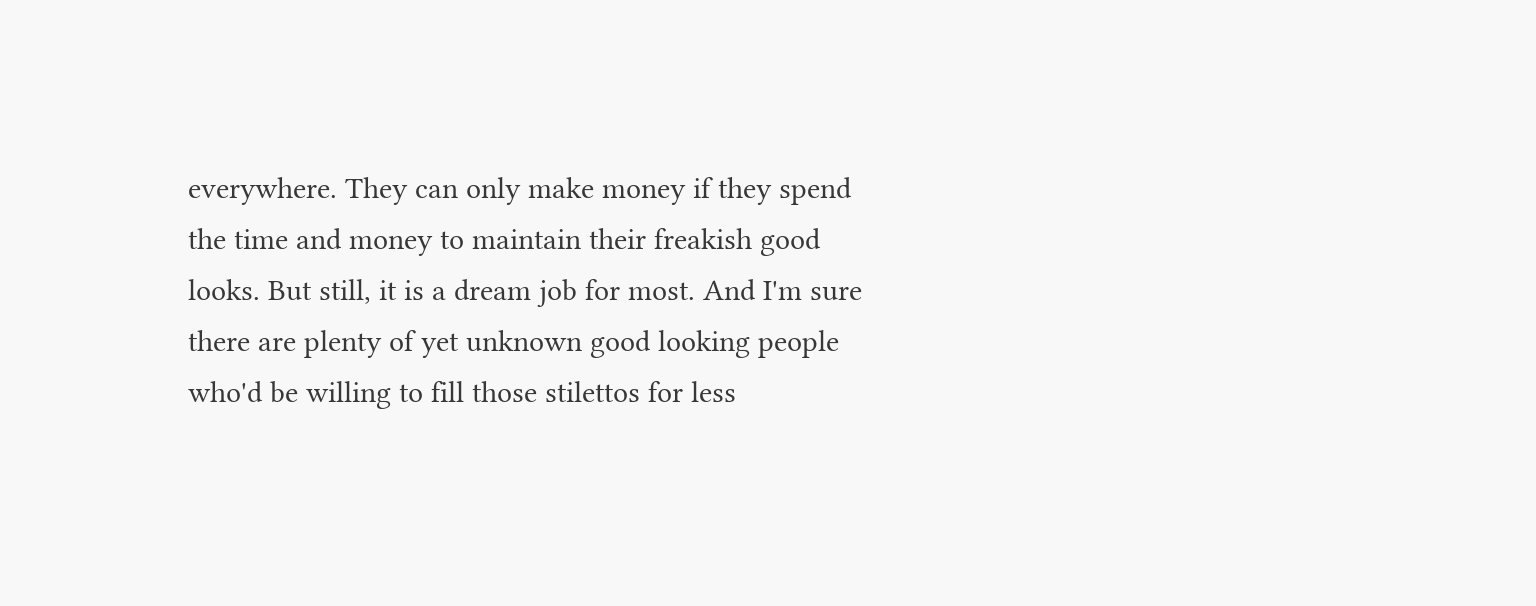everywhere. They can only make money if they spend the time and money to maintain their freakish good looks. But still, it is a dream job for most. And I'm sure there are plenty of yet unknown good looking people who'd be willing to fill those stilettos for less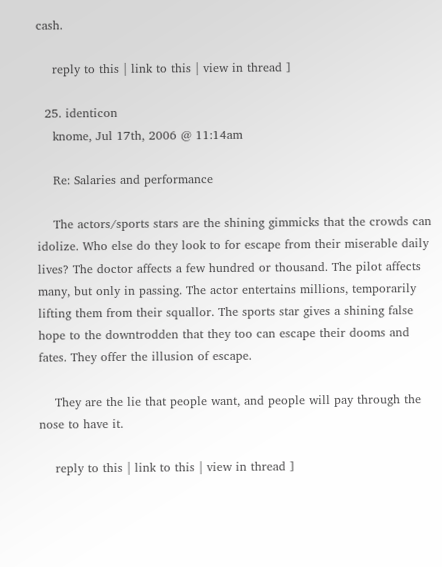cash.

    reply to this | link to this | view in thread ]

  25. identicon
    knome, Jul 17th, 2006 @ 11:14am

    Re: Salaries and performance

    The actors/sports stars are the shining gimmicks that the crowds can idolize. Who else do they look to for escape from their miserable daily lives? The doctor affects a few hundred or thousand. The pilot affects many, but only in passing. The actor entertains millions, temporarily lifting them from their squallor. The sports star gives a shining false hope to the downtrodden that they too can escape their dooms and fates. They offer the illusion of escape.

    They are the lie that people want, and people will pay through the nose to have it.

    reply to this | link to this | view in thread ]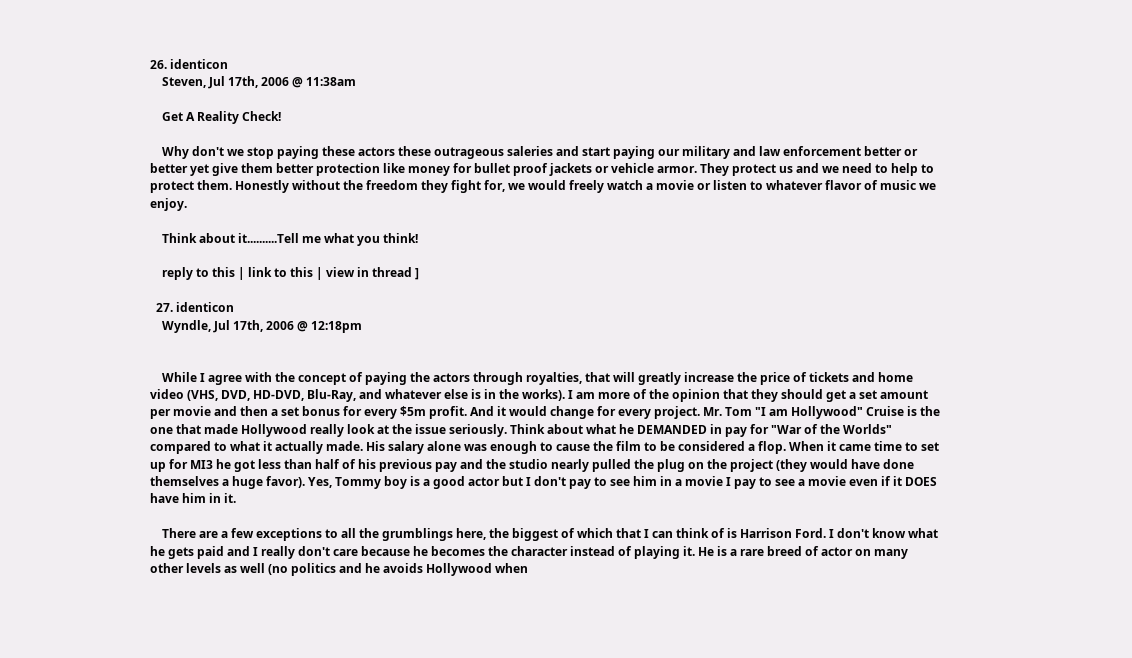26. identicon
    Steven, Jul 17th, 2006 @ 11:38am

    Get A Reality Check!

    Why don't we stop paying these actors these outrageous saleries and start paying our military and law enforcement better or better yet give them better protection like money for bullet proof jackets or vehicle armor. They protect us and we need to help to protect them. Honestly without the freedom they fight for, we would freely watch a movie or listen to whatever flavor of music we enjoy.

    Think about it..........Tell me what you think!

    reply to this | link to this | view in thread ]

  27. identicon
    Wyndle, Jul 17th, 2006 @ 12:18pm


    While I agree with the concept of paying the actors through royalties, that will greatly increase the price of tickets and home video (VHS, DVD, HD-DVD, Blu-Ray, and whatever else is in the works). I am more of the opinion that they should get a set amount per movie and then a set bonus for every $5m profit. And it would change for every project. Mr. Tom "I am Hollywood" Cruise is the one that made Hollywood really look at the issue seriously. Think about what he DEMANDED in pay for "War of the Worlds" compared to what it actually made. His salary alone was enough to cause the film to be considered a flop. When it came time to set up for MI3 he got less than half of his previous pay and the studio nearly pulled the plug on the project (they would have done themselves a huge favor). Yes, Tommy boy is a good actor but I don't pay to see him in a movie I pay to see a movie even if it DOES have him in it.

    There are a few exceptions to all the grumblings here, the biggest of which that I can think of is Harrison Ford. I don't know what he gets paid and I really don't care because he becomes the character instead of playing it. He is a rare breed of actor on many other levels as well (no politics and he avoids Hollywood when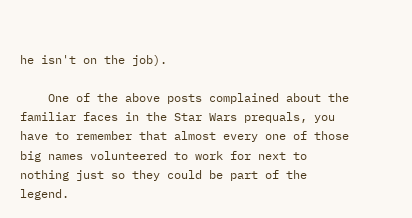he isn't on the job).

    One of the above posts complained about the familiar faces in the Star Wars prequals, you have to remember that almost every one of those big names volunteered to work for next to nothing just so they could be part of the legend.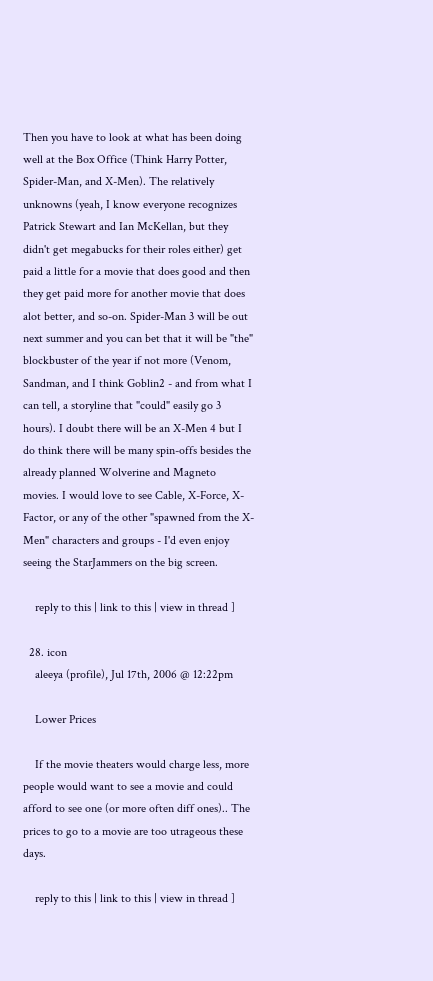Then you have to look at what has been doing well at the Box Office (Think Harry Potter, Spider-Man, and X-Men). The relatively unknowns (yeah, I know everyone recognizes Patrick Stewart and Ian McKellan, but they didn't get megabucks for their roles either) get paid a little for a movie that does good and then they get paid more for another movie that does alot better, and so-on. Spider-Man 3 will be out next summer and you can bet that it will be "the" blockbuster of the year if not more (Venom, Sandman, and I think Goblin2 - and from what I can tell, a storyline that "could" easily go 3 hours). I doubt there will be an X-Men 4 but I do think there will be many spin-offs besides the already planned Wolverine and Magneto movies. I would love to see Cable, X-Force, X-Factor, or any of the other "spawned from the X-Men" characters and groups - I'd even enjoy seeing the StarJammers on the big screen.

    reply to this | link to this | view in thread ]

  28. icon
    aleeya (profile), Jul 17th, 2006 @ 12:22pm

    Lower Prices

    If the movie theaters would charge less, more people would want to see a movie and could afford to see one (or more often diff ones).. The prices to go to a movie are too utrageous these days.

    reply to this | link to this | view in thread ]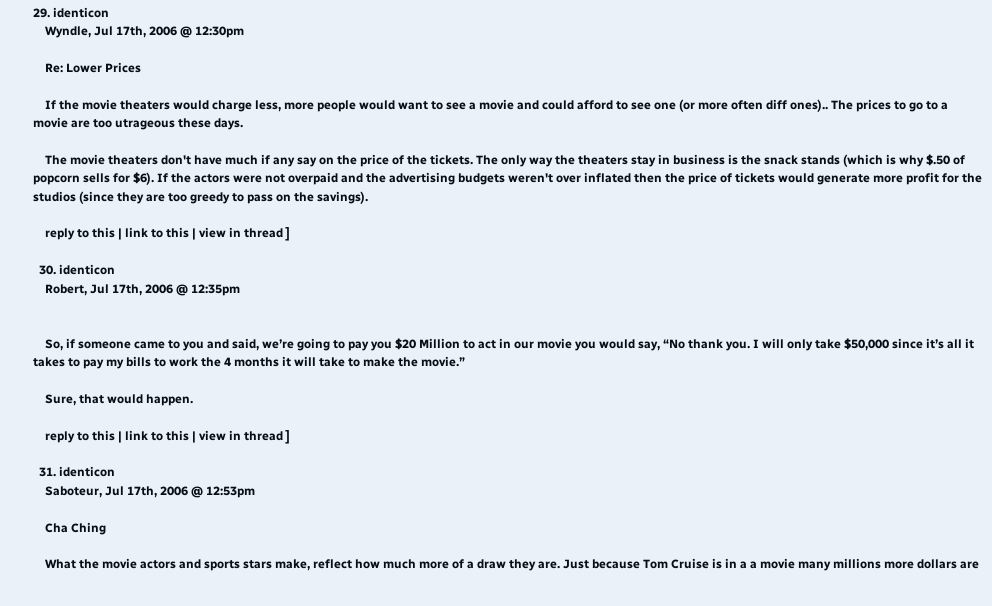29. identicon
    Wyndle, Jul 17th, 2006 @ 12:30pm

    Re: Lower Prices

    If the movie theaters would charge less, more people would want to see a movie and could afford to see one (or more often diff ones).. The prices to go to a movie are too utrageous these days.

    The movie theaters don't have much if any say on the price of the tickets. The only way the theaters stay in business is the snack stands (which is why $.50 of popcorn sells for $6). If the actors were not overpaid and the advertising budgets weren't over inflated then the price of tickets would generate more profit for the studios (since they are too greedy to pass on the savings).

    reply to this | link to this | view in thread ]

  30. identicon
    Robert, Jul 17th, 2006 @ 12:35pm


    So, if someone came to you and said, we’re going to pay you $20 Million to act in our movie you would say, “No thank you. I will only take $50,000 since it’s all it takes to pay my bills to work the 4 months it will take to make the movie.”

    Sure, that would happen.

    reply to this | link to this | view in thread ]

  31. identicon
    Saboteur, Jul 17th, 2006 @ 12:53pm

    Cha Ching

    What the movie actors and sports stars make, reflect how much more of a draw they are. Just because Tom Cruise is in a a movie many millions more dollars are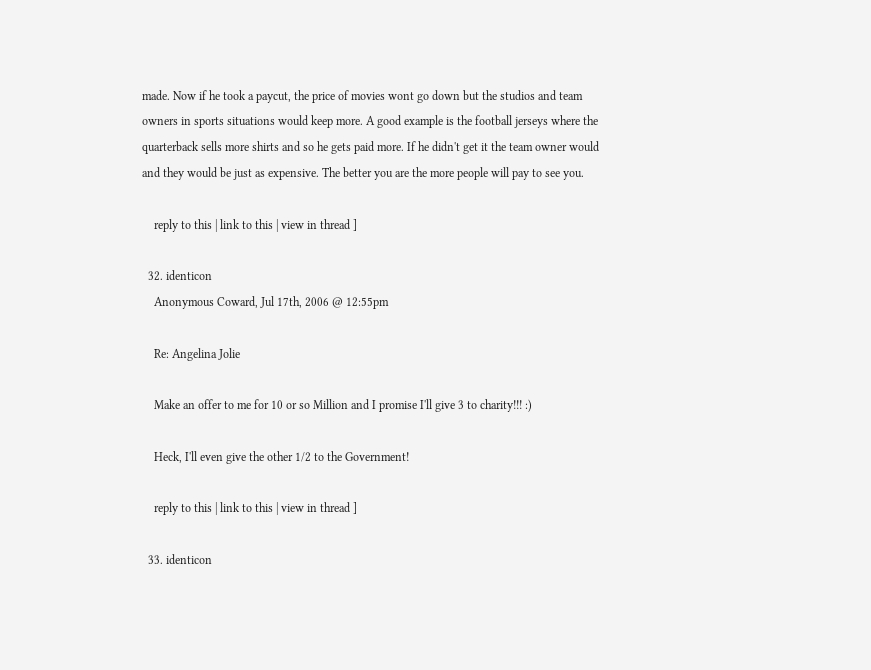made. Now if he took a paycut, the price of movies wont go down but the studios and team owners in sports situations would keep more. A good example is the football jerseys where the quarterback sells more shirts and so he gets paid more. If he didn't get it the team owner would and they would be just as expensive. The better you are the more people will pay to see you.

    reply to this | link to this | view in thread ]

  32. identicon
    Anonymous Coward, Jul 17th, 2006 @ 12:55pm

    Re: Angelina Jolie

    Make an offer to me for 10 or so Million and I promise I'll give 3 to charity!!! :)

    Heck, I'll even give the other 1/2 to the Government!

    reply to this | link to this | view in thread ]

  33. identicon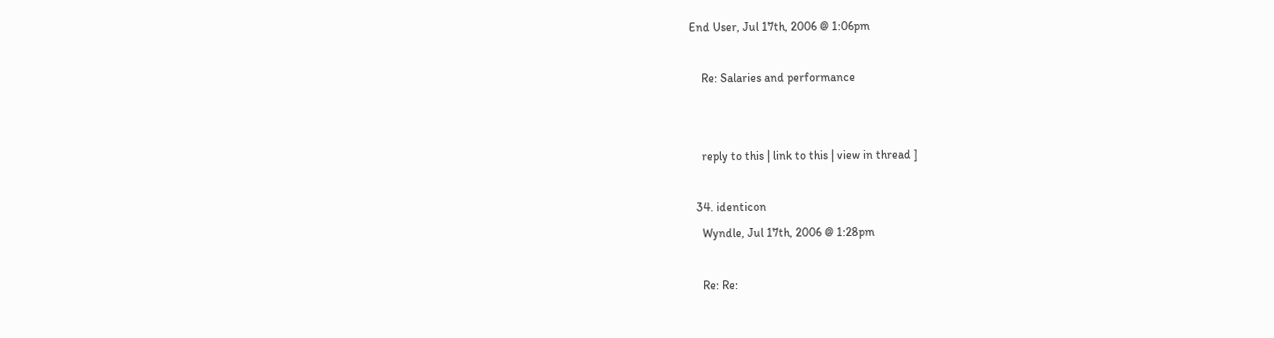End User, Jul 17th, 2006 @ 1:06pm

    Re: Salaries and performance


    reply to this | link to this | view in thread ]

  34. identicon
    Wyndle, Jul 17th, 2006 @ 1:28pm

    Re: Re: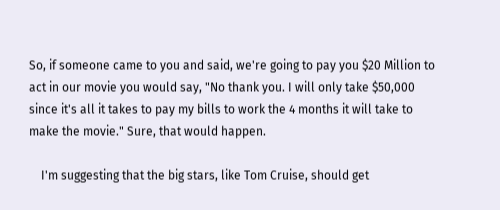So, if someone came to you and said, we're going to pay you $20 Million to act in our movie you would say, "No thank you. I will only take $50,000 since it's all it takes to pay my bills to work the 4 months it will take to make the movie." Sure, that would happen.

    I'm suggesting that the big stars, like Tom Cruise, should get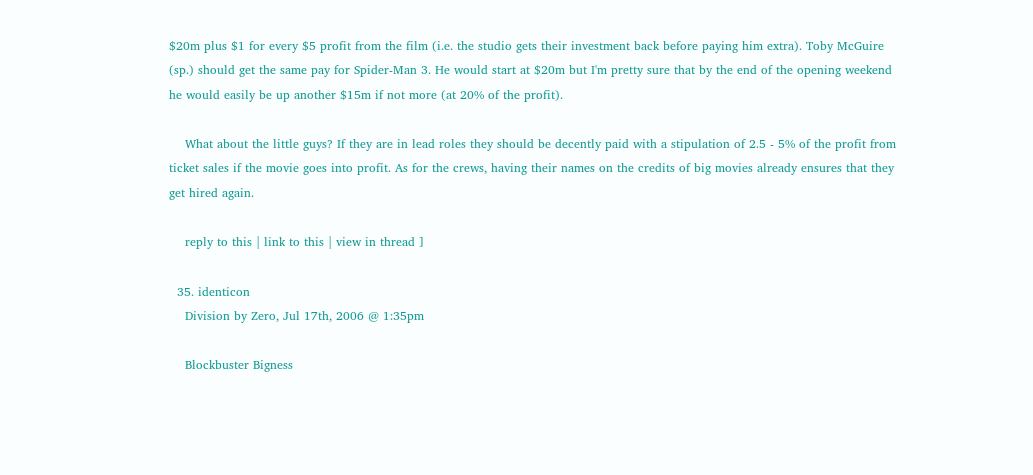$20m plus $1 for every $5 profit from the film (i.e. the studio gets their investment back before paying him extra). Toby McGuire (sp.) should get the same pay for Spider-Man 3. He would start at $20m but I'm pretty sure that by the end of the opening weekend he would easily be up another $15m if not more (at 20% of the profit).

    What about the little guys? If they are in lead roles they should be decently paid with a stipulation of 2.5 - 5% of the profit from ticket sales if the movie goes into profit. As for the crews, having their names on the credits of big movies already ensures that they get hired again.

    reply to this | link to this | view in thread ]

  35. identicon
    Division by Zero, Jul 17th, 2006 @ 1:35pm

    Blockbuster Bigness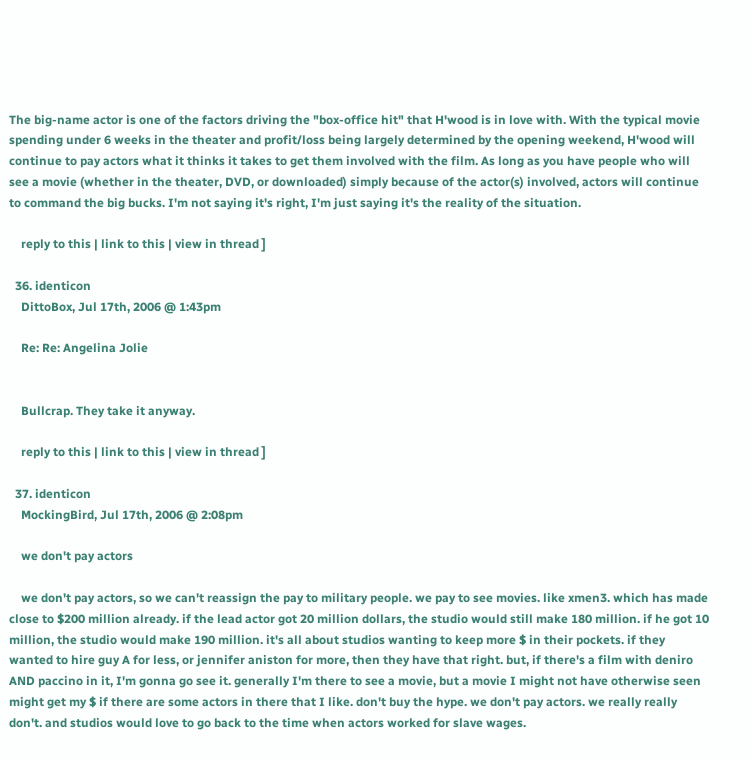The big-name actor is one of the factors driving the "box-office hit" that H'wood is in love with. With the typical movie spending under 6 weeks in the theater and profit/loss being largely determined by the opening weekend, H'wood will continue to pay actors what it thinks it takes to get them involved with the film. As long as you have people who will see a movie (whether in the theater, DVD, or downloaded) simply because of the actor(s) involved, actors will continue to command the big bucks. I'm not saying it's right, I'm just saying it's the reality of the situation.

    reply to this | link to this | view in thread ]

  36. identicon
    DittoBox, Jul 17th, 2006 @ 1:43pm

    Re: Re: Angelina Jolie


    Bullcrap. They take it anyway.

    reply to this | link to this | view in thread ]

  37. identicon
    MockingBird, Jul 17th, 2006 @ 2:08pm

    we don't pay actors

    we don't pay actors, so we can't reassign the pay to military people. we pay to see movies. like xmen3. which has made close to $200 million already. if the lead actor got 20 million dollars, the studio would still make 180 million. if he got 10 million, the studio would make 190 million. it's all about studios wanting to keep more $ in their pockets. if they wanted to hire guy A for less, or jennifer aniston for more, then they have that right. but, if there's a film with deniro AND paccino in it, I'm gonna go see it. generally I'm there to see a movie, but a movie I might not have otherwise seen might get my $ if there are some actors in there that I like. don't buy the hype. we don't pay actors. we really really don't. and studios would love to go back to the time when actors worked for slave wages.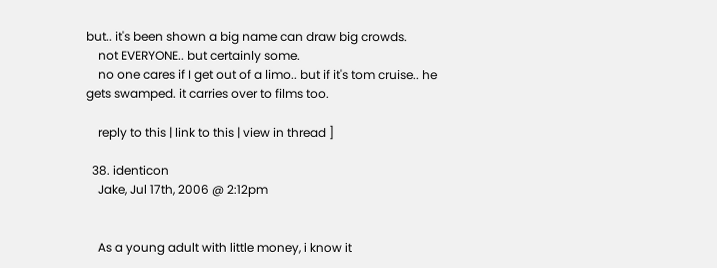but.. it's been shown a big name can draw big crowds.
    not EVERYONE.. but certainly some.
    no one cares if I get out of a limo.. but if it's tom cruise.. he gets swamped. it carries over to films too.

    reply to this | link to this | view in thread ]

  38. identicon
    Jake, Jul 17th, 2006 @ 2:12pm


    As a young adult with little money, i know it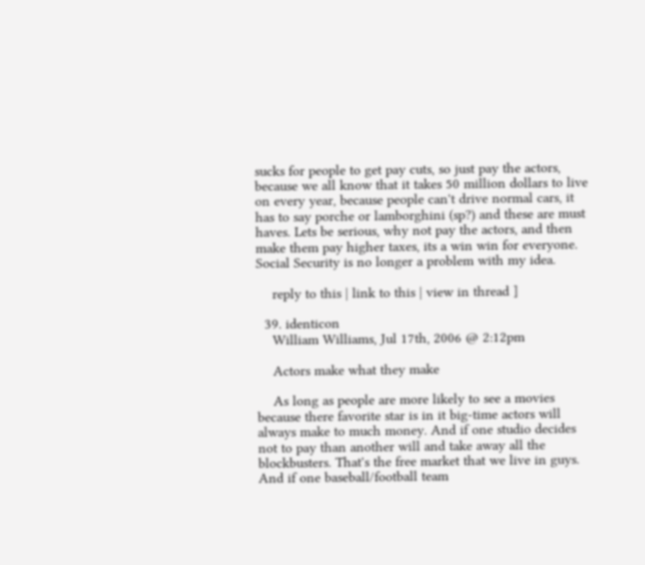sucks for people to get pay cuts, so just pay the actors, because we all know that it takes 50 million dollars to live on every year, because people can't drive normal cars, it has to say porche or lamborghini (sp?) and these are must haves. Lets be serious, why not pay the actors, and then make them pay higher taxes, its a win win for everyone. Social Security is no longer a problem with my idea.

    reply to this | link to this | view in thread ]

  39. identicon
    William Williams, Jul 17th, 2006 @ 2:12pm

    Actors make what they make

    As long as people are more likely to see a movies because there favorite star is in it big-time actors will always make to much money. And if one studio decides not to pay than another will and take away all the blockbusters. That's the free market that we live in guys. And if one baseball/football team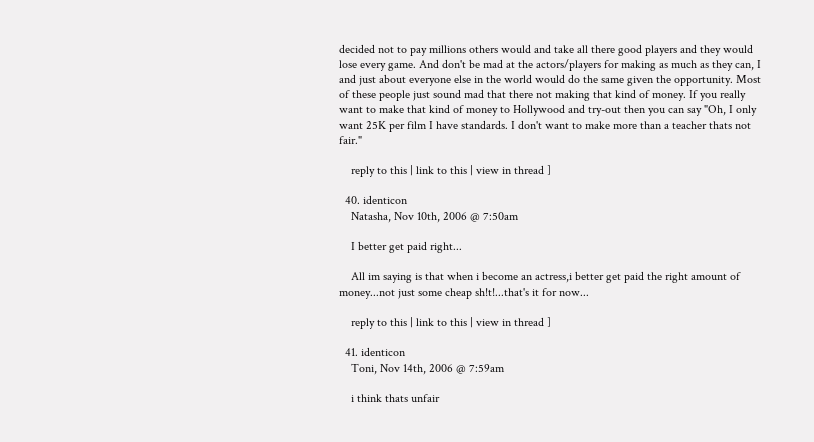decided not to pay millions others would and take all there good players and they would lose every game. And don't be mad at the actors/players for making as much as they can, I and just about everyone else in the world would do the same given the opportunity. Most of these people just sound mad that there not making that kind of money. If you really want to make that kind of money to Hollywood and try-out then you can say "Oh, I only want 25K per film I have standards. I don't want to make more than a teacher thats not fair."

    reply to this | link to this | view in thread ]

  40. identicon
    Natasha, Nov 10th, 2006 @ 7:50am

    I better get paid right...

    All im saying is that when i become an actress,i better get paid the right amount of money...not just some cheap sh!t!...that's it for now...

    reply to this | link to this | view in thread ]

  41. identicon
    Toni, Nov 14th, 2006 @ 7:59am

    i think thats unfair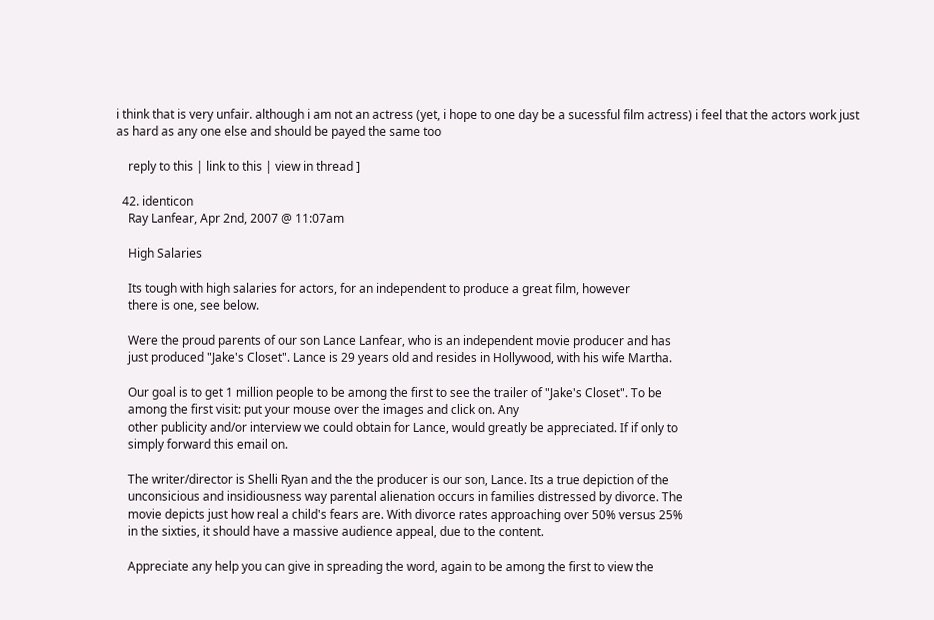i think that is very unfair. although i am not an actress (yet, i hope to one day be a sucessful film actress) i feel that the actors work just as hard as any one else and should be payed the same too

    reply to this | link to this | view in thread ]

  42. identicon
    Ray Lanfear, Apr 2nd, 2007 @ 11:07am

    High Salaries

    Its tough with high salaries for actors, for an independent to produce a great film, however
    there is one, see below.

    Were the proud parents of our son Lance Lanfear, who is an independent movie producer and has
    just produced "Jake's Closet". Lance is 29 years old and resides in Hollywood, with his wife Martha.

    Our goal is to get 1 million people to be among the first to see the trailer of "Jake's Closet". To be
    among the first visit: put your mouse over the images and click on. Any
    other publicity and/or interview we could obtain for Lance, would greatly be appreciated. If if only to
    simply forward this email on.

    The writer/director is Shelli Ryan and the the producer is our son, Lance. Its a true depiction of the
    unconsicious and insidiousness way parental alienation occurs in families distressed by divorce. The
    movie depicts just how real a child's fears are. With divorce rates approaching over 50% versus 25%
    in the sixties, it should have a massive audience appeal, due to the content.

    Appreciate any help you can give in spreading the word, again to be among the first to view the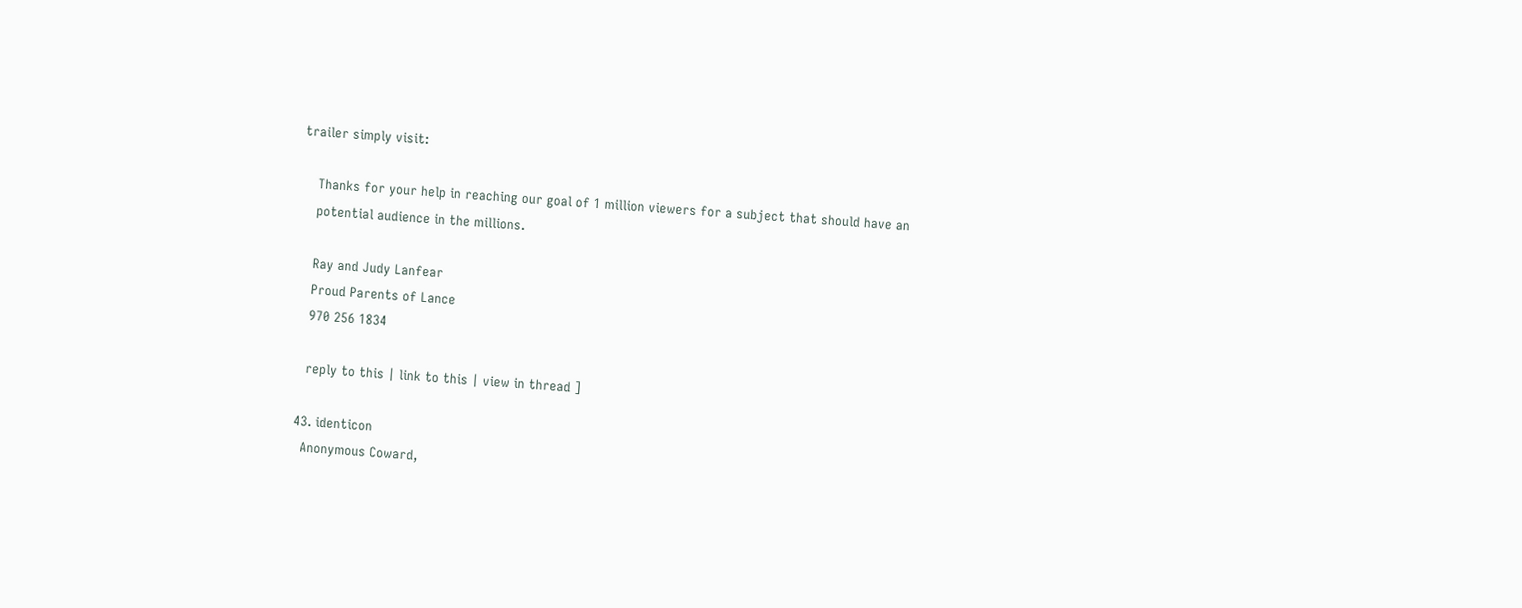trailer simply visit:

    Thanks for your help in reaching our goal of 1 million viewers for a subject that should have an
    potential audience in the millions.

    Ray and Judy Lanfear
    Proud Parents of Lance
    970 256 1834

    reply to this | link to this | view in thread ]

  43. identicon
    Anonymous Coward,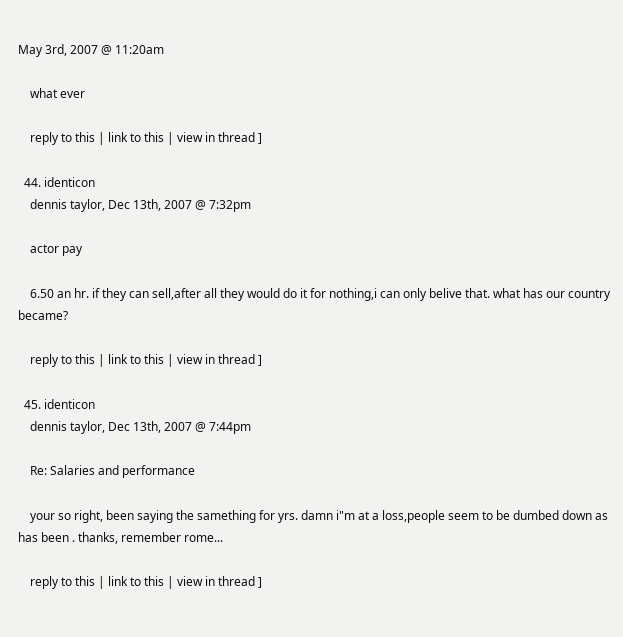May 3rd, 2007 @ 11:20am

    what ever

    reply to this | link to this | view in thread ]

  44. identicon
    dennis taylor, Dec 13th, 2007 @ 7:32pm

    actor pay

    6.50 an hr. if they can sell,after all they would do it for nothing,i can only belive that. what has our country became?

    reply to this | link to this | view in thread ]

  45. identicon
    dennis taylor, Dec 13th, 2007 @ 7:44pm

    Re: Salaries and performance

    your so right, been saying the samething for yrs. damn i"m at a loss,people seem to be dumbed down as has been . thanks, remember rome...

    reply to this | link to this | view in thread ]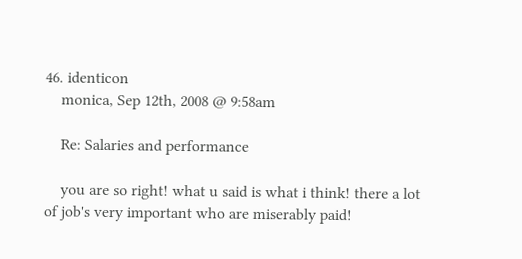46. identicon
    monica, Sep 12th, 2008 @ 9:58am

    Re: Salaries and performance

    you are so right! what u said is what i think! there a lot of job's very important who are miserably paid!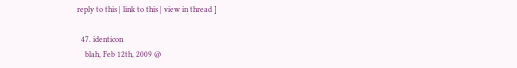reply to this | link to this | view in thread ]

  47. identicon
    blah, Feb 12th, 2009 @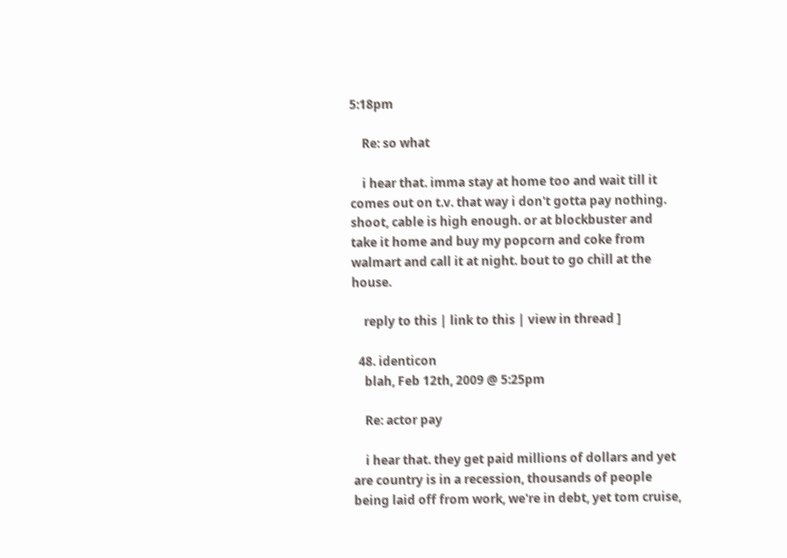5:18pm

    Re: so what

    i hear that. imma stay at home too and wait till it comes out on t.v. that way i don't gotta pay nothing. shoot, cable is high enough. or at blockbuster and take it home and buy my popcorn and coke from walmart and call it at night. bout to go chill at the house.

    reply to this | link to this | view in thread ]

  48. identicon
    blah, Feb 12th, 2009 @ 5:25pm

    Re: actor pay

    i hear that. they get paid millions of dollars and yet are country is in a recession, thousands of people being laid off from work, we're in debt, yet tom cruise,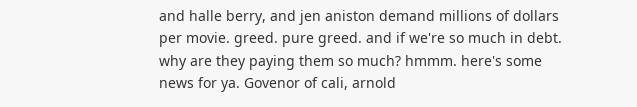and halle berry, and jen aniston demand millions of dollars per movie. greed. pure greed. and if we're so much in debt. why are they paying them so much? hmmm. here's some news for ya. Govenor of cali, arnold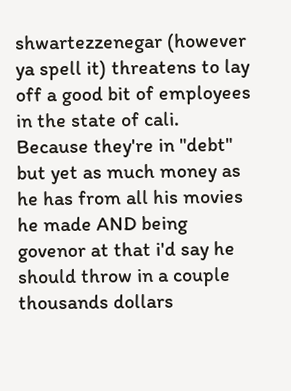shwartezzenegar (however ya spell it) threatens to lay off a good bit of employees in the state of cali. Because they're in "debt" but yet as much money as he has from all his movies he made AND being govenor at that i'd say he should throw in a couple thousands dollars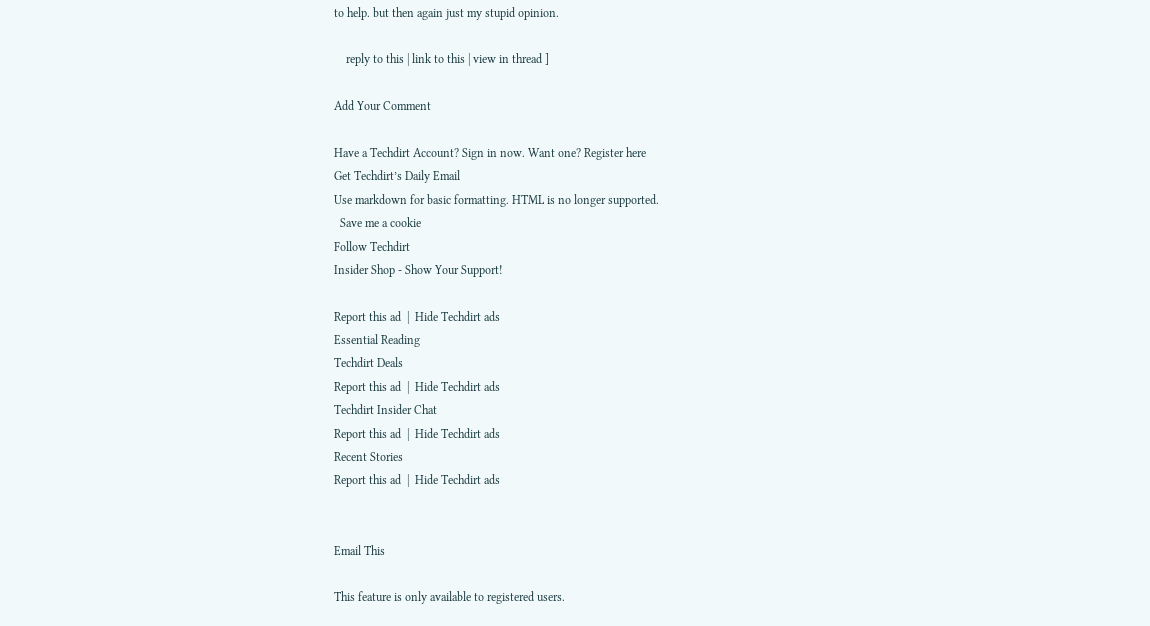to help. but then again just my stupid opinion.

    reply to this | link to this | view in thread ]

Add Your Comment

Have a Techdirt Account? Sign in now. Want one? Register here
Get Techdirt’s Daily Email
Use markdown for basic formatting. HTML is no longer supported.
  Save me a cookie
Follow Techdirt
Insider Shop - Show Your Support!

Report this ad  |  Hide Techdirt ads
Essential Reading
Techdirt Deals
Report this ad  |  Hide Techdirt ads
Techdirt Insider Chat
Report this ad  |  Hide Techdirt ads
Recent Stories
Report this ad  |  Hide Techdirt ads


Email This

This feature is only available to registered users.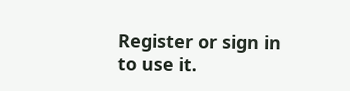Register or sign in to use it.